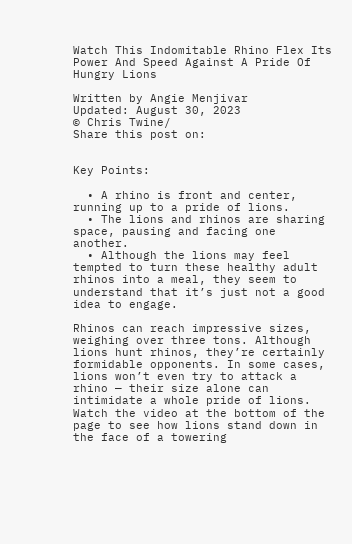Watch This Indomitable Rhino Flex Its Power And Speed Against A Pride Of Hungry Lions

Written by Angie Menjivar
Updated: August 30, 2023
© Chris Twine/
Share this post on:


Key Points:

  • A rhino is front and center, running up to a pride of lions.
  • The lions and rhinos are sharing space, pausing and facing one another.
  • Although the lions may feel tempted to turn these healthy adult rhinos into a meal, they seem to understand that it’s just not a good idea to engage.

Rhinos can reach impressive sizes, weighing over three tons. Although lions hunt rhinos, they’re certainly formidable opponents. In some cases, lions won’t even try to attack a rhino — their size alone can intimidate a whole pride of lions. Watch the video at the bottom of the page to see how lions stand down in the face of a towering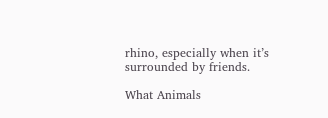rhino, especially when it’s surrounded by friends.

What Animals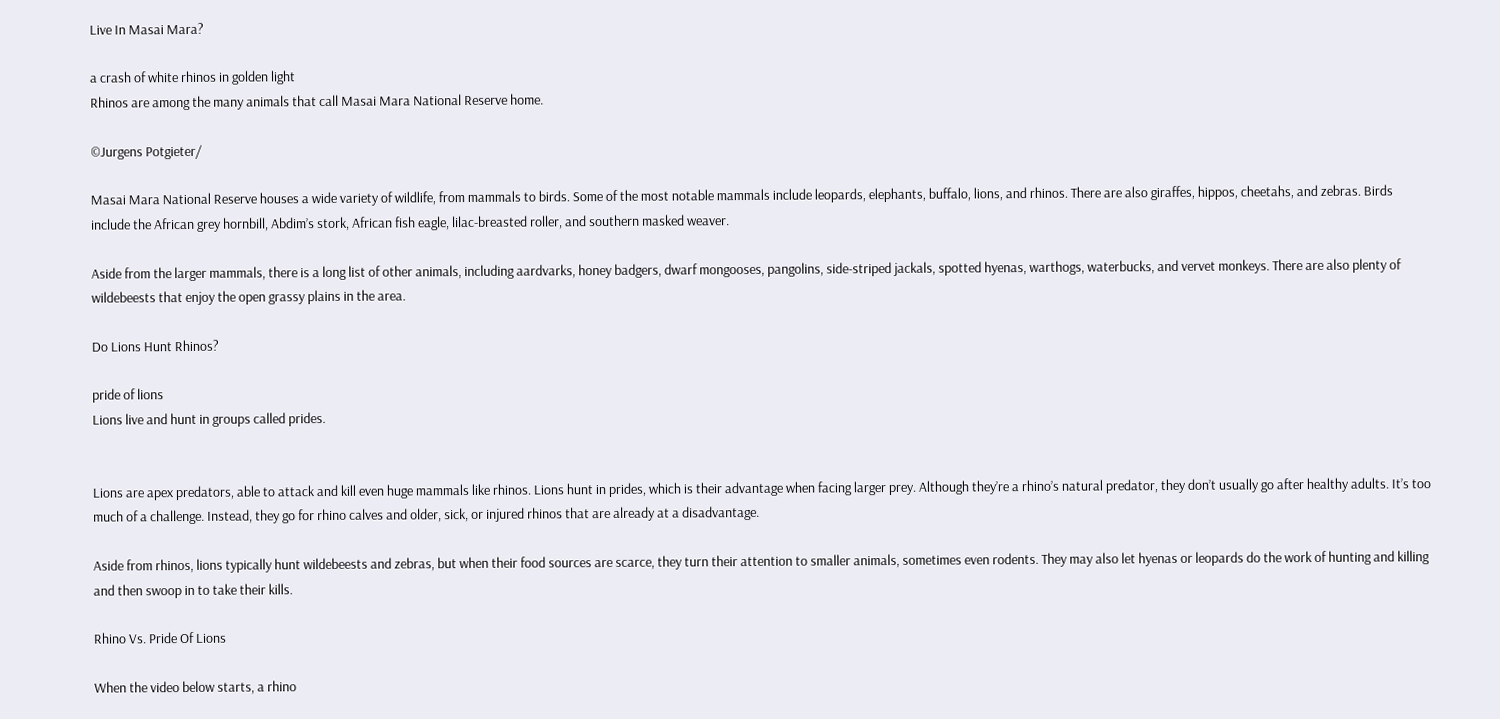Live In Masai Mara?

a crash of white rhinos in golden light
Rhinos are among the many animals that call Masai Mara National Reserve home.

©Jurgens Potgieter/

Masai Mara National Reserve houses a wide variety of wildlife, from mammals to birds. Some of the most notable mammals include leopards, elephants, buffalo, lions, and rhinos. There are also giraffes, hippos, cheetahs, and zebras. Birds include the African grey hornbill, Abdim’s stork, African fish eagle, lilac-breasted roller, and southern masked weaver.

Aside from the larger mammals, there is a long list of other animals, including aardvarks, honey badgers, dwarf mongooses, pangolins, side-striped jackals, spotted hyenas, warthogs, waterbucks, and vervet monkeys. There are also plenty of wildebeests that enjoy the open grassy plains in the area.

Do Lions Hunt Rhinos?

pride of lions
Lions live and hunt in groups called prides.


Lions are apex predators, able to attack and kill even huge mammals like rhinos. Lions hunt in prides, which is their advantage when facing larger prey. Although they’re a rhino’s natural predator, they don’t usually go after healthy adults. It’s too much of a challenge. Instead, they go for rhino calves and older, sick, or injured rhinos that are already at a disadvantage.

Aside from rhinos, lions typically hunt wildebeests and zebras, but when their food sources are scarce, they turn their attention to smaller animals, sometimes even rodents. They may also let hyenas or leopards do the work of hunting and killing and then swoop in to take their kills.

Rhino Vs. Pride Of Lions

When the video below starts, a rhino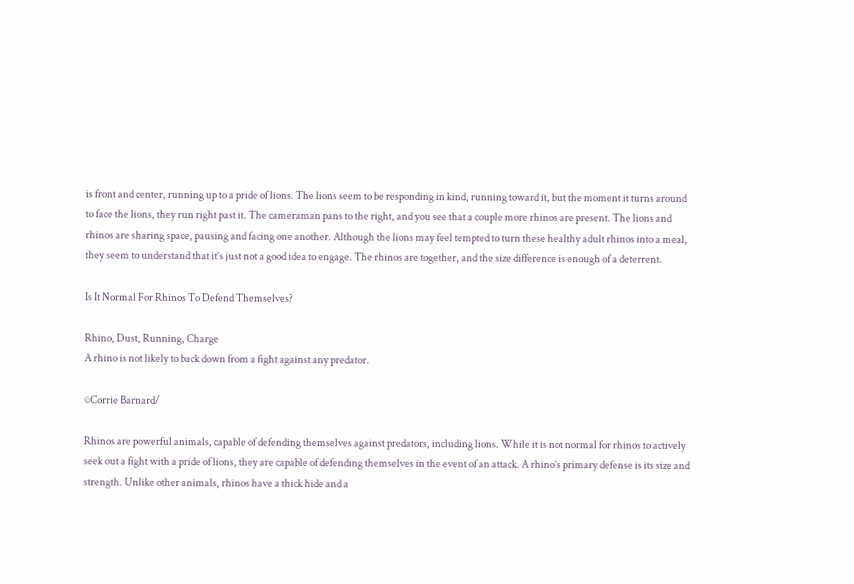is front and center, running up to a pride of lions. The lions seem to be responding in kind, running toward it, but the moment it turns around to face the lions, they run right past it. The cameraman pans to the right, and you see that a couple more rhinos are present. The lions and rhinos are sharing space, pausing and facing one another. Although the lions may feel tempted to turn these healthy adult rhinos into a meal, they seem to understand that it’s just not a good idea to engage. The rhinos are together, and the size difference is enough of a deterrent.

Is It Normal For Rhinos To Defend Themselves?

Rhino, Dust, Running, Charge
A rhino is not likely to back down from a fight against any predator.

©Corrie Barnard/

Rhinos are powerful animals, capable of defending themselves against predators, including lions. While it is not normal for rhinos to actively seek out a fight with a pride of lions, they are capable of defending themselves in the event of an attack. A rhino’s primary defense is its size and strength. Unlike other animals, rhinos have a thick hide and a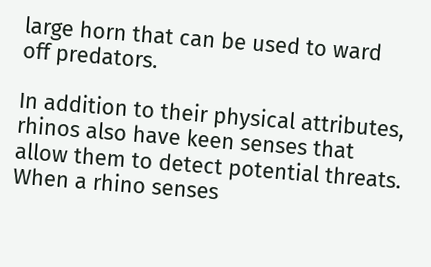large horn that can be used to ward off predators.

In addition to their physical attributes, rhinos also have keen senses that allow them to detect potential threats. When a rhino senses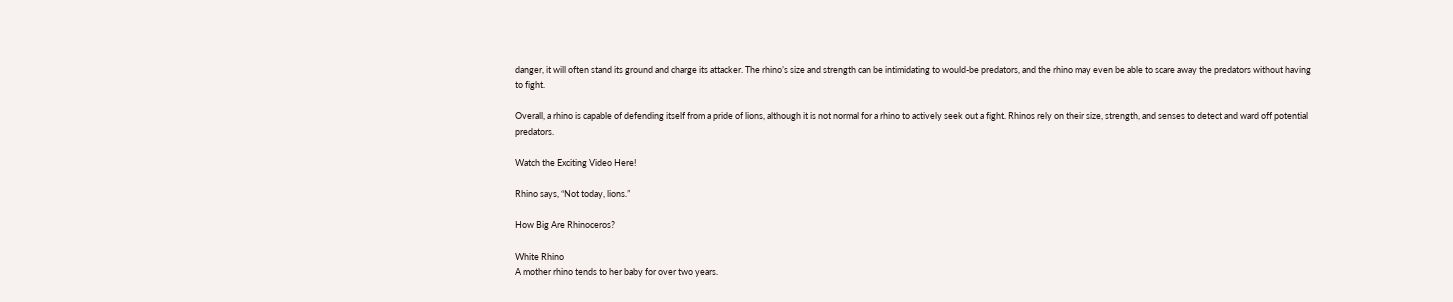danger, it will often stand its ground and charge its attacker. The rhino’s size and strength can be intimidating to would-be predators, and the rhino may even be able to scare away the predators without having to fight.

Overall, a rhino is capable of defending itself from a pride of lions, although it is not normal for a rhino to actively seek out a fight. Rhinos rely on their size, strength, and senses to detect and ward off potential predators.

Watch the Exciting Video Here!

Rhino says, “Not today, lions.”

How Big Are Rhinoceros?

White Rhino
A mother rhino tends to her baby for over two years.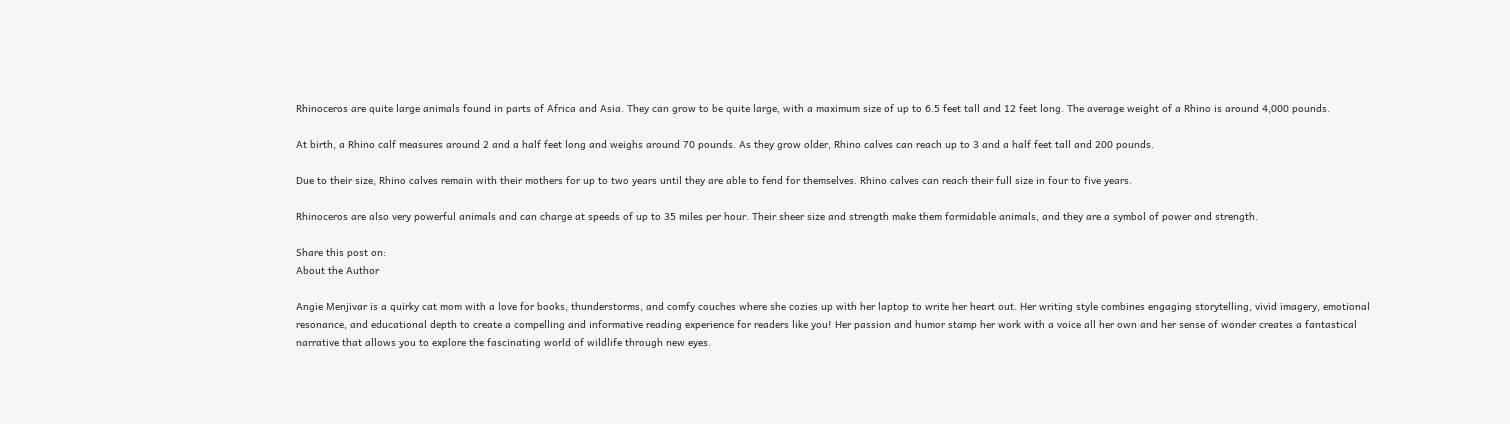Rhinoceros are quite large animals found in parts of Africa and Asia. They can grow to be quite large, with a maximum size of up to 6.5 feet tall and 12 feet long. The average weight of a Rhino is around 4,000 pounds.

At birth, a Rhino calf measures around 2 and a half feet long and weighs around 70 pounds. As they grow older, Rhino calves can reach up to 3 and a half feet tall and 200 pounds.

Due to their size, Rhino calves remain with their mothers for up to two years until they are able to fend for themselves. Rhino calves can reach their full size in four to five years.

Rhinoceros are also very powerful animals and can charge at speeds of up to 35 miles per hour. Their sheer size and strength make them formidable animals, and they are a symbol of power and strength.

Share this post on:
About the Author

Angie Menjivar is a quirky cat mom with a love for books, thunderstorms, and comfy couches where she cozies up with her laptop to write her heart out. Her writing style combines engaging storytelling, vivid imagery, emotional resonance, and educational depth to create a compelling and informative reading experience for readers like you! Her passion and humor stamp her work with a voice all her own and her sense of wonder creates a fantastical narrative that allows you to explore the fascinating world of wildlife through new eyes.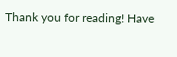Thank you for reading! Have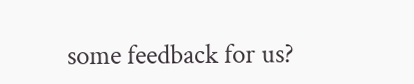some feedback for us?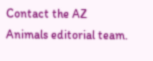Contact the AZ Animals editorial team.